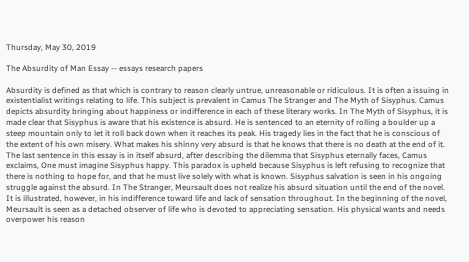Thursday, May 30, 2019

The Absurdity of Man Essay -- essays research papers

Absurdity is defined as that which is contrary to reason clearly untrue, unreasonable or ridiculous. It is often a issuing in existentialist writings relating to life. This subject is prevalent in Camus The Stranger and The Myth of Sisyphus. Camus depicts absurdity bringing about happiness or indifference in each of these literary works. In The Myth of Sisyphus, it is made clear that Sisyphus is aware that his existence is absurd. He is sentenced to an eternity of rolling a boulder up a steep mountain only to let it roll back down when it reaches its peak. His tragedy lies in the fact that he is conscious of the extent of his own misery. What makes his shinny very absurd is that he knows that there is no death at the end of it. The last sentence in this essay is in itself absurd, after describing the dilemma that Sisyphus eternally faces, Camus exclaims, One must imagine Sisyphus happy. This paradox is upheld because Sisyphus is left refusing to recognize that there is nothing to hope for, and that he must live solely with what is known. Sisyphus salvation is seen in his ongoing struggle against the absurd. In The Stranger, Meursault does not realize his absurd situation until the end of the novel. It is illustrated, however, in his indifference toward life and lack of sensation throughout. In the beginning of the novel, Meursault is seen as a detached observer of life who is devoted to appreciating sensation. His physical wants and needs overpower his reason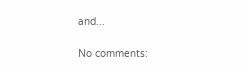and...

No comments: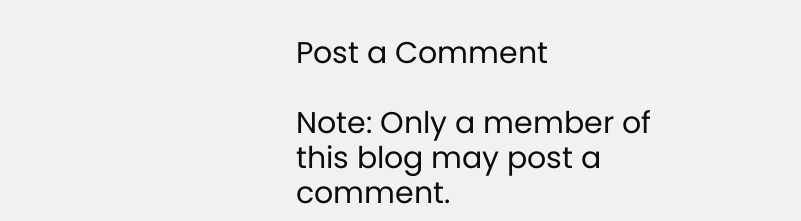Post a Comment

Note: Only a member of this blog may post a comment.